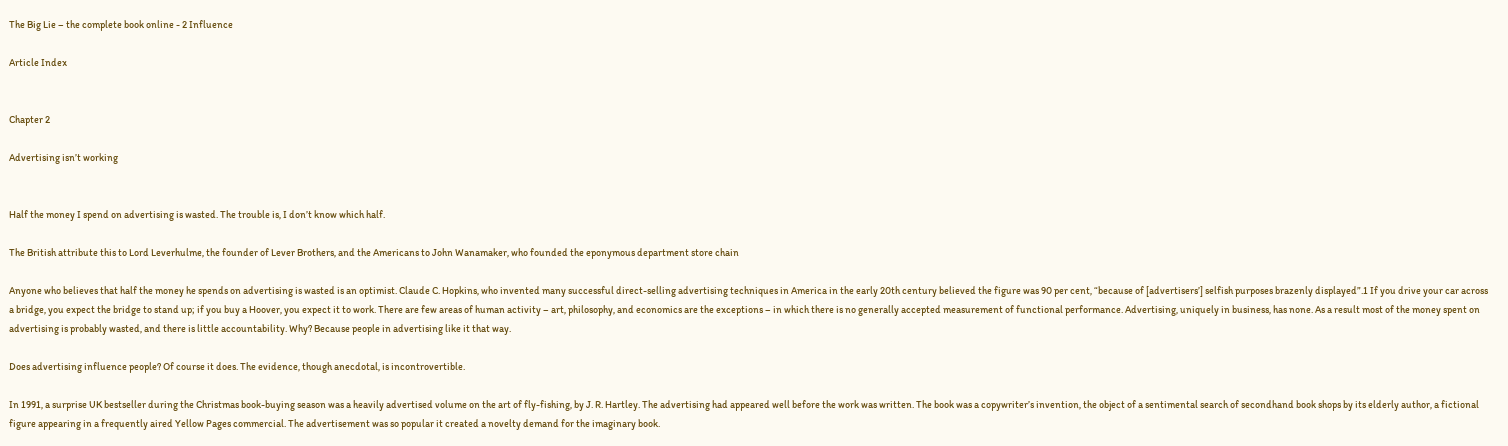The Big Lie – the complete book online - 2 Influence

Article Index


Chapter 2

Advertising isn’t working


Half the money I spend on advertising is wasted. The trouble is, I don’t know which half.

The British attribute this to Lord Leverhulme, the founder of Lever Brothers, and the Americans to John Wanamaker, who founded the eponymous department store chain

Anyone who believes that half the money he spends on advertising is wasted is an optimist. Claude C. Hopkins, who invented many successful direct-selling advertising techniques in America in the early 20th century believed the figure was 90 per cent, “because of [advertisers’] selfish purposes brazenly displayed”.1 If you drive your car across a bridge, you expect the bridge to stand up; if you buy a Hoover, you expect it to work. There are few areas of human activity – art, philosophy, and economics are the exceptions – in which there is no generally accepted measurement of functional performance. Advertising, uniquely in business, has none. As a result most of the money spent on advertising is probably wasted, and there is little accountability. Why? Because people in advertising like it that way.

Does advertising influence people? Of course it does. The evidence, though anecdotal, is incontrovertible.

In 1991, a surprise UK bestseller during the Christmas book-buying season was a heavily advertised volume on the art of fly-fishing, by J. R. Hartley. The advertising had appeared well before the work was written. The book was a copywriter’s invention, the object of a sentimental search of secondhand book shops by its elderly author, a fictional figure appearing in a frequently aired Yellow Pages commercial. The advertisement was so popular it created a novelty demand for the imaginary book.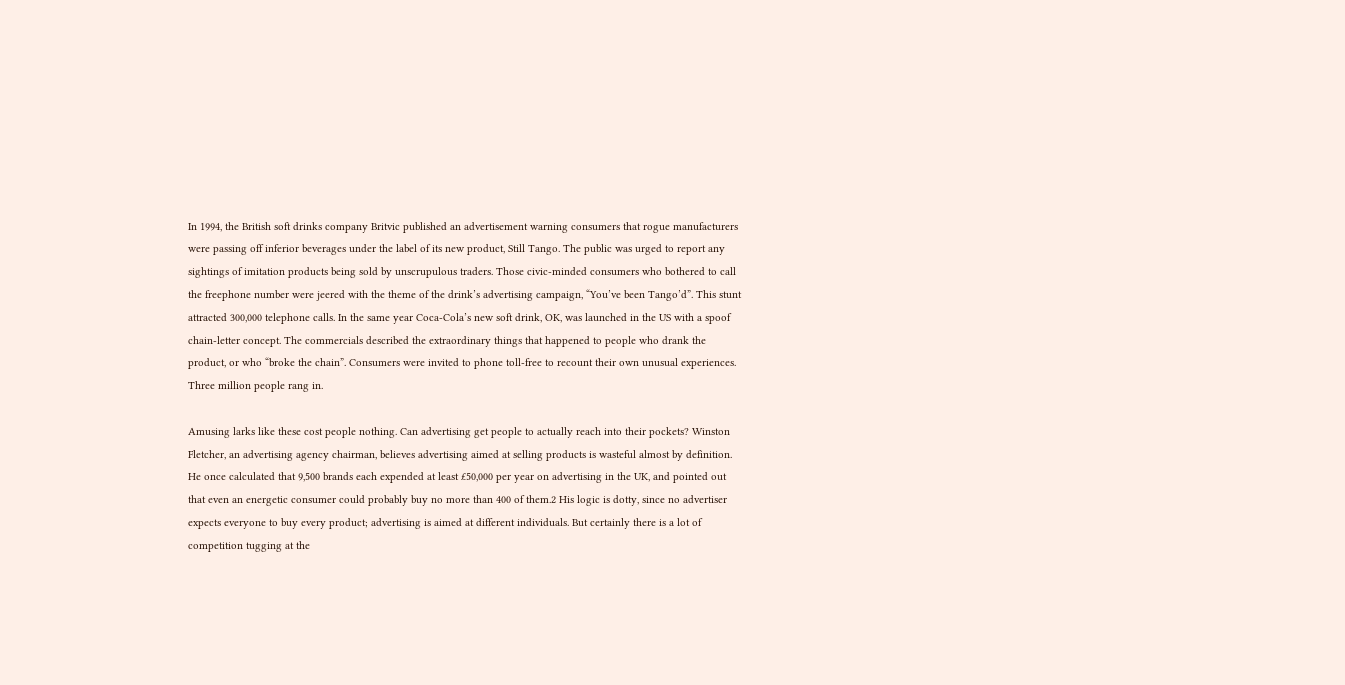In 1994, the British soft drinks company Britvic published an advertisement warning consumers that rogue manufacturers were passing off inferior beverages under the label of its new product, Still Tango. The public was urged to report any sightings of imitation products being sold by unscrupulous traders. Those civic-minded consumers who bothered to call the freephone number were jeered with the theme of the drink’s advertising campaign, “You’ve been Tango’d”. This stunt attracted 300,000 telephone calls. In the same year Coca-Cola’s new soft drink, OK, was launched in the US with a spoof chain-letter concept. The commercials described the extraordinary things that happened to people who drank the product, or who “broke the chain”. Consumers were invited to phone toll-free to recount their own unusual experiences. Three million people rang in.

Amusing larks like these cost people nothing. Can advertising get people to actually reach into their pockets? Winston Fletcher, an advertising agency chairman, believes advertising aimed at selling products is wasteful almost by definition. He once calculated that 9,500 brands each expended at least £50,000 per year on advertising in the UK, and pointed out that even an energetic consumer could probably buy no more than 400 of them.2 His logic is dotty, since no advertiser expects everyone to buy every product; advertising is aimed at different individuals. But certainly there is a lot of competition tugging at the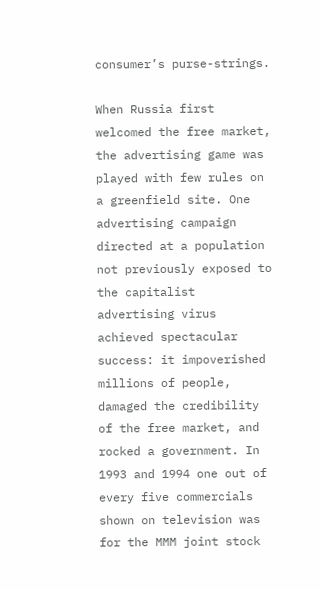consumer’s purse-strings.

When Russia first welcomed the free market, the advertising game was played with few rules on a greenfield site. One advertising campaign directed at a population not previously exposed to the capitalist advertising virus achieved spectacular success: it impoverished millions of people, damaged the credibility of the free market, and rocked a government. In 1993 and 1994 one out of every five commercials shown on television was for the MMM joint stock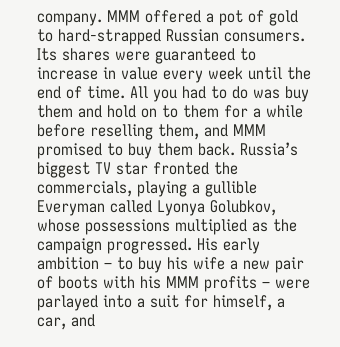company. MMM offered a pot of gold to hard-strapped Russian consumers. Its shares were guaranteed to increase in value every week until the end of time. All you had to do was buy them and hold on to them for a while before reselling them, and MMM promised to buy them back. Russia’s biggest TV star fronted the commercials, playing a gullible Everyman called Lyonya Golubkov, whose possessions multiplied as the campaign progressed. His early ambition – to buy his wife a new pair of boots with his MMM profits – were parlayed into a suit for himself, a car, and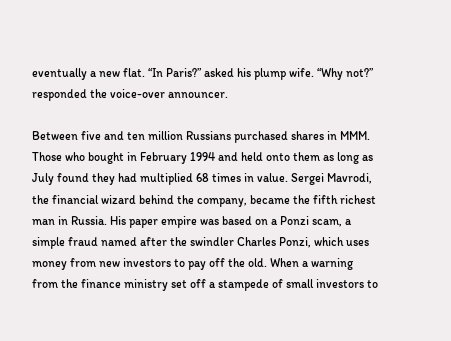eventually a new flat. “In Paris?” asked his plump wife. “Why not?” responded the voice-over announcer.

Between five and ten million Russians purchased shares in MMM. Those who bought in February 1994 and held onto them as long as July found they had multiplied 68 times in value. Sergei Mavrodi, the financial wizard behind the company, became the fifth richest man in Russia. His paper empire was based on a Ponzi scam, a simple fraud named after the swindler Charles Ponzi, which uses money from new investors to pay off the old. When a warning from the finance ministry set off a stampede of small investors to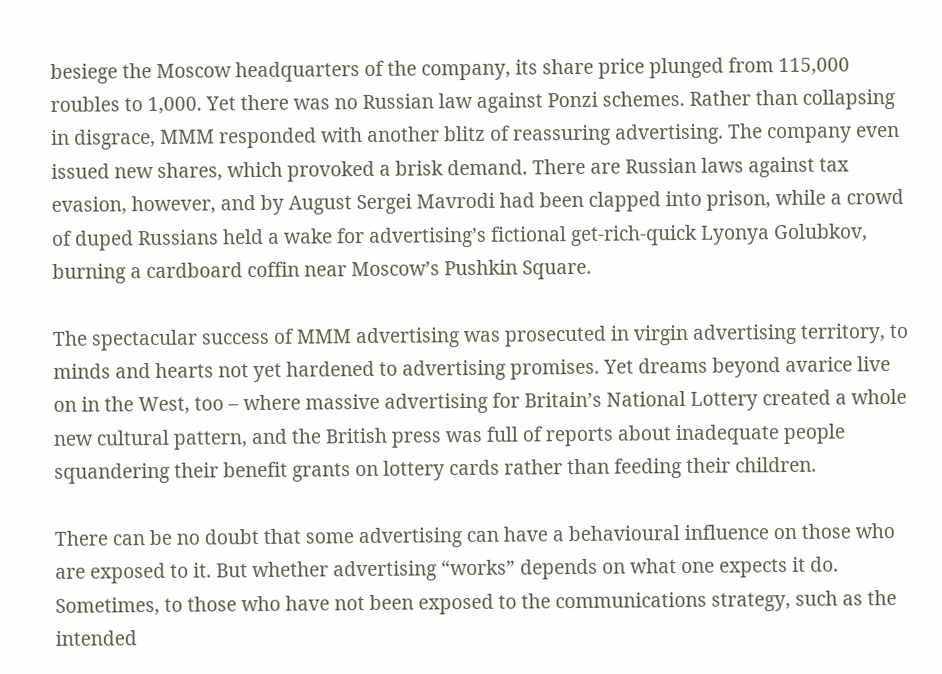besiege the Moscow headquarters of the company, its share price plunged from 115,000 roubles to 1,000. Yet there was no Russian law against Ponzi schemes. Rather than collapsing in disgrace, MMM responded with another blitz of reassuring advertising. The company even issued new shares, which provoked a brisk demand. There are Russian laws against tax evasion, however, and by August Sergei Mavrodi had been clapped into prison, while a crowd of duped Russians held a wake for advertising’s fictional get-rich-quick Lyonya Golubkov, burning a cardboard coffin near Moscow’s Pushkin Square.

The spectacular success of MMM advertising was prosecuted in virgin advertising territory, to minds and hearts not yet hardened to advertising promises. Yet dreams beyond avarice live on in the West, too – where massive advertising for Britain’s National Lottery created a whole new cultural pattern, and the British press was full of reports about inadequate people squandering their benefit grants on lottery cards rather than feeding their children.

There can be no doubt that some advertising can have a behavioural influence on those who are exposed to it. But whether advertising “works” depends on what one expects it do. Sometimes, to those who have not been exposed to the communications strategy, such as the intended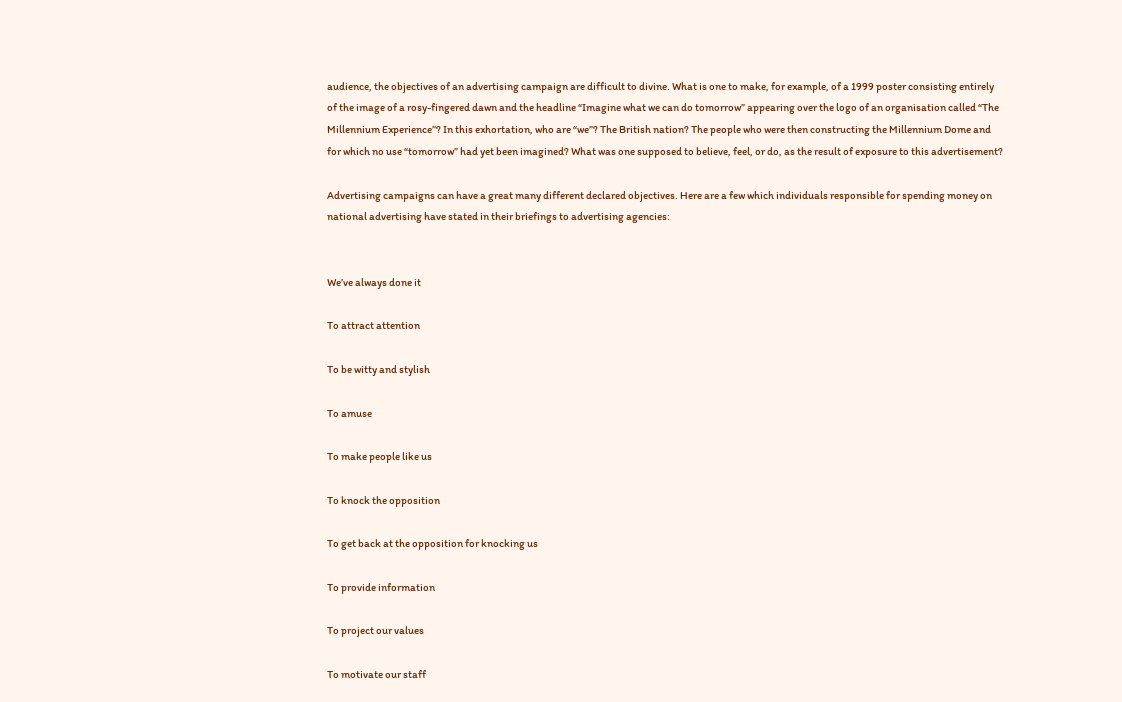audience, the objectives of an advertising campaign are difficult to divine. What is one to make, for example, of a 1999 poster consisting entirely of the image of a rosy-fingered dawn and the headline “Imagine what we can do tomorrow” appearing over the logo of an organisation called “The Millennium Experience”? In this exhortation, who are “we”? The British nation? The people who were then constructing the Millennium Dome and for which no use “tomorrow” had yet been imagined? What was one supposed to believe, feel, or do, as the result of exposure to this advertisement?

Advertising campaigns can have a great many different declared objectives. Here are a few which individuals responsible for spending money on national advertising have stated in their briefings to advertising agencies:


We’ve always done it

To attract attention

To be witty and stylish

To amuse

To make people like us

To knock the opposition

To get back at the opposition for knocking us

To provide information

To project our values

To motivate our staff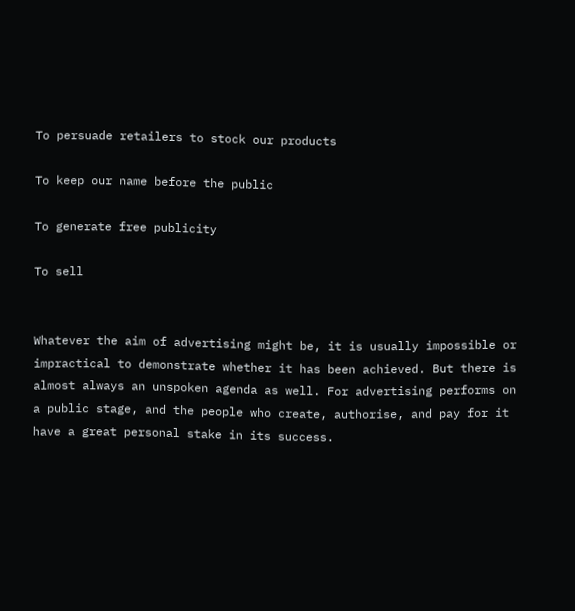To persuade retailers to stock our products

To keep our name before the public

To generate free publicity

To sell


Whatever the aim of advertising might be, it is usually impossible or impractical to demonstrate whether it has been achieved. But there is almost always an unspoken agenda as well. For advertising performs on a public stage, and the people who create, authorise, and pay for it have a great personal stake in its success.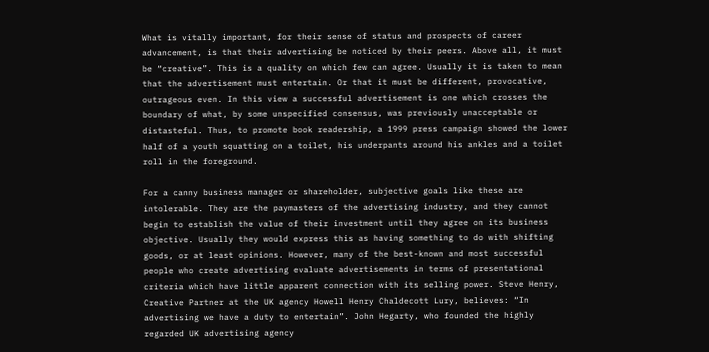What is vitally important, for their sense of status and prospects of career advancement, is that their advertising be noticed by their peers. Above all, it must be “creative”. This is a quality on which few can agree. Usually it is taken to mean that the advertisement must entertain. Or that it must be different, provocative, outrageous even. In this view a successful advertisement is one which crosses the boundary of what, by some unspecified consensus, was previously unacceptable or distasteful. Thus, to promote book readership, a 1999 press campaign showed the lower half of a youth squatting on a toilet, his underpants around his ankles and a toilet roll in the foreground.

For a canny business manager or shareholder, subjective goals like these are intolerable. They are the paymasters of the advertising industry, and they cannot begin to establish the value of their investment until they agree on its business objective. Usually they would express this as having something to do with shifting goods, or at least opinions. However, many of the best-known and most successful people who create advertising evaluate advertisements in terms of presentational criteria which have little apparent connection with its selling power. Steve Henry, Creative Partner at the UK agency Howell Henry Chaldecott Lury, believes: “In advertising we have a duty to entertain”. John Hegarty, who founded the highly regarded UK advertising agency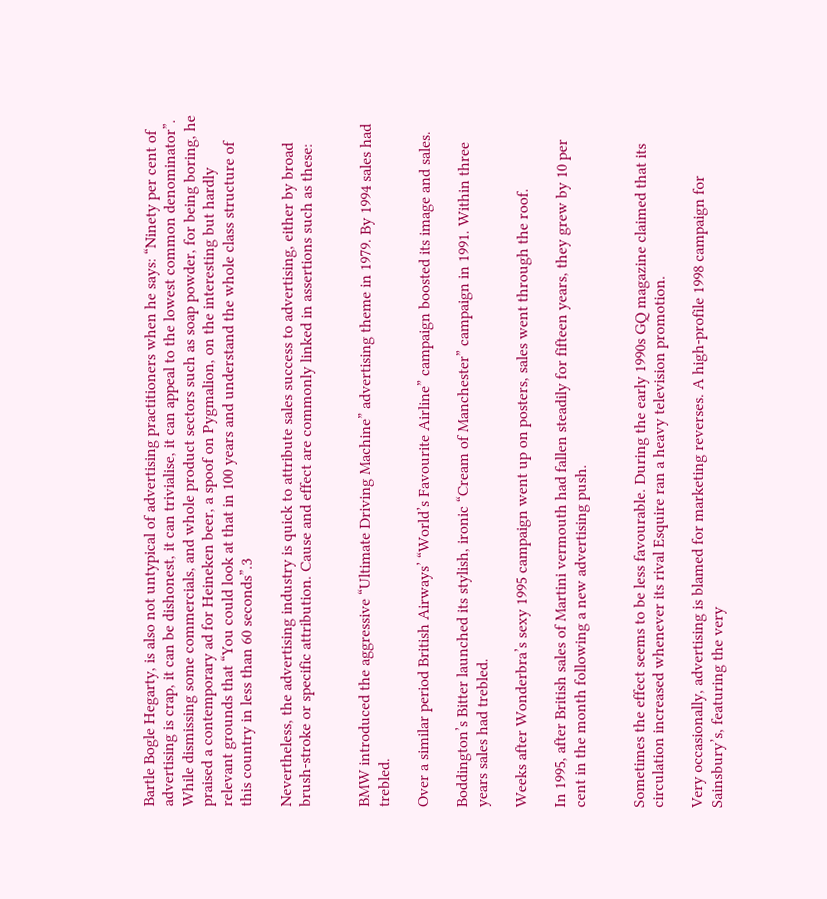Bartle Bogle Hegarty, is also not untypical of advertising practitioners when he says: “Ninety per cent of advertising is crap, it can be dishonest, it can trivialise, it can appeal to the lowest common denominator”. While dismissing some commercials, and whole product sectors such as soap powder, for being boring, he praised a contemporary ad for Heineken beer, a spoof on Pygmalion, on the interesting but hardly relevant grounds that “You could look at that in 100 years and understand the whole class structure of this country in less than 60 seconds”.3

Nevertheless, the advertising industry is quick to attribute sales success to advertising, either by broad brush-stroke or specific attribution. Cause and effect are commonly linked in assertions such as these:


BMW introduced the aggressive “Ultimate Driving Machine” advertising theme in 1979. By 1994 sales had trebled.

Over a similar period British Airways’ “World’s Favourite Airline” campaign boosted its image and sales.

Boddington’s Bitter launched its stylish, ironic “Cream of Manchester” campaign in 1991. Within three years sales had trebled.

Weeks after Wonderbra’s sexy 1995 campaign went up on posters, sales went through the roof.

In 1995, after British sales of Martini vermouth had fallen steadily for fifteen years, they grew by 10 per cent in the month following a new advertising push.


Sometimes the effect seems to be less favourable. During the early 1990s GQ magazine claimed that its circulation increased whenever its rival Esquire ran a heavy television promotion.

Very occasionally, advertising is blamed for marketing reverses. A high-profile 1998 campaign for Sainsbury’s, featuring the very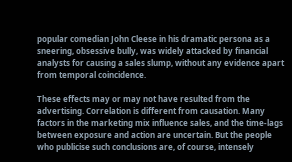popular comedian John Cleese in his dramatic persona as a sneering, obsessive bully, was widely attacked by financial analysts for causing a sales slump, without any evidence apart from temporal coincidence.

These effects may or may not have resulted from the advertising. Correlation is different from causation. Many factors in the marketing mix influence sales, and the time-lags between exposure and action are uncertain. But the people who publicise such conclusions are, of course, intensely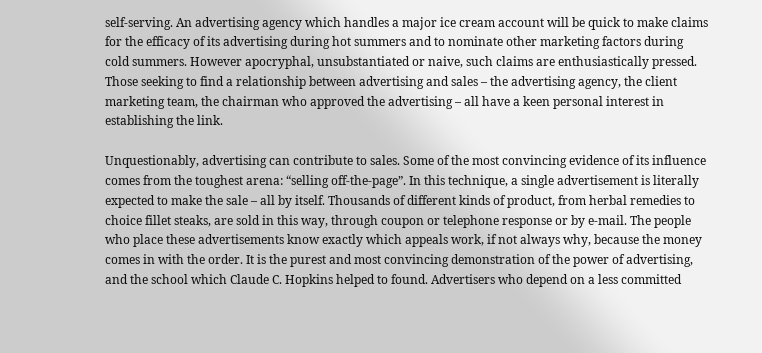self-serving. An advertising agency which handles a major ice cream account will be quick to make claims for the efficacy of its advertising during hot summers and to nominate other marketing factors during cold summers. However apocryphal, unsubstantiated or naive, such claims are enthusiastically pressed. Those seeking to find a relationship between advertising and sales – the advertising agency, the client marketing team, the chairman who approved the advertising – all have a keen personal interest in establishing the link.

Unquestionably, advertising can contribute to sales. Some of the most convincing evidence of its influence comes from the toughest arena: “selling off-the-page”. In this technique, a single advertisement is literally expected to make the sale – all by itself. Thousands of different kinds of product, from herbal remedies to choice fillet steaks, are sold in this way, through coupon or telephone response or by e-mail. The people who place these advertisements know exactly which appeals work, if not always why, because the money comes in with the order. It is the purest and most convincing demonstration of the power of advertising, and the school which Claude C. Hopkins helped to found. Advertisers who depend on a less committed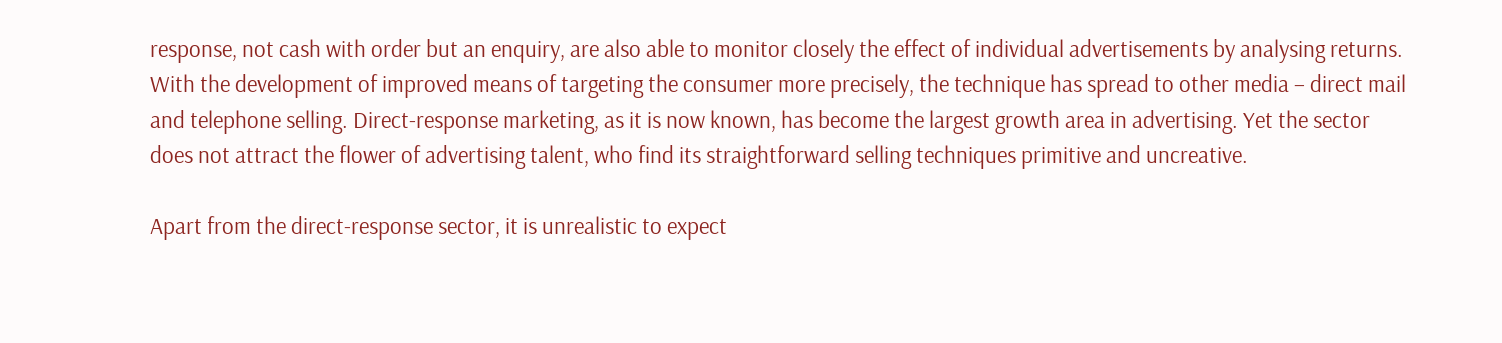response, not cash with order but an enquiry, are also able to monitor closely the effect of individual advertisements by analysing returns. With the development of improved means of targeting the consumer more precisely, the technique has spread to other media – direct mail and telephone selling. Direct-response marketing, as it is now known, has become the largest growth area in advertising. Yet the sector does not attract the flower of advertising talent, who find its straightforward selling techniques primitive and uncreative.

Apart from the direct-response sector, it is unrealistic to expect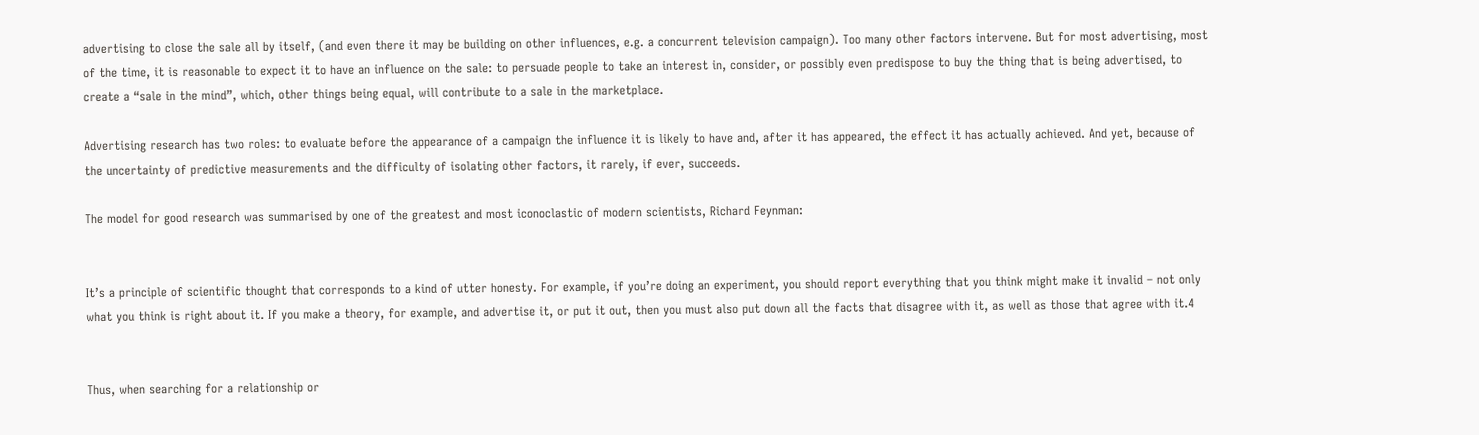advertising to close the sale all by itself, (and even there it may be building on other influences, e.g. a concurrent television campaign). Too many other factors intervene. But for most advertising, most of the time, it is reasonable to expect it to have an influence on the sale: to persuade people to take an interest in, consider, or possibly even predispose to buy the thing that is being advertised, to create a “sale in the mind”, which, other things being equal, will contribute to a sale in the marketplace.

Advertising research has two roles: to evaluate before the appearance of a campaign the influence it is likely to have and, after it has appeared, the effect it has actually achieved. And yet, because of the uncertainty of predictive measurements and the difficulty of isolating other factors, it rarely, if ever, succeeds.

The model for good research was summarised by one of the greatest and most iconoclastic of modern scientists, Richard Feynman:


It’s a principle of scientific thought that corresponds to a kind of utter honesty. For example, if you’re doing an experiment, you should report everything that you think might make it invalid – not only what you think is right about it. If you make a theory, for example, and advertise it, or put it out, then you must also put down all the facts that disagree with it, as well as those that agree with it.4


Thus, when searching for a relationship or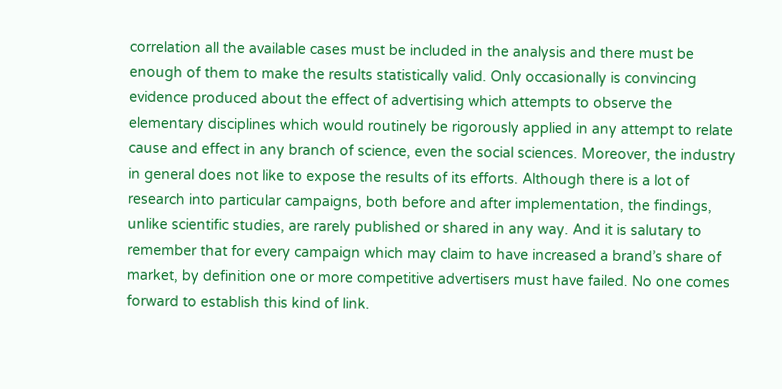correlation all the available cases must be included in the analysis and there must be enough of them to make the results statistically valid. Only occasionally is convincing evidence produced about the effect of advertising which attempts to observe the elementary disciplines which would routinely be rigorously applied in any attempt to relate cause and effect in any branch of science, even the social sciences. Moreover, the industry in general does not like to expose the results of its efforts. Although there is a lot of research into particular campaigns, both before and after implementation, the findings, unlike scientific studies, are rarely published or shared in any way. And it is salutary to remember that for every campaign which may claim to have increased a brand’s share of market, by definition one or more competitive advertisers must have failed. No one comes forward to establish this kind of link.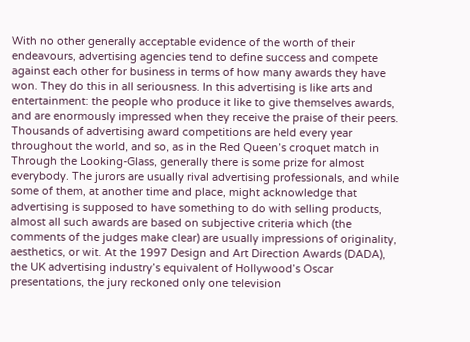With no other generally acceptable evidence of the worth of their endeavours, advertising agencies tend to define success and compete against each other for business in terms of how many awards they have won. They do this in all seriousness. In this advertising is like arts and entertainment: the people who produce it like to give themselves awards, and are enormously impressed when they receive the praise of their peers. Thousands of advertising award competitions are held every year throughout the world, and so, as in the Red Queen’s croquet match in Through the Looking-Glass, generally there is some prize for almost everybody. The jurors are usually rival advertising professionals, and while some of them, at another time and place, might acknowledge that advertising is supposed to have something to do with selling products, almost all such awards are based on subjective criteria which (the comments of the judges make clear) are usually impressions of originality, aesthetics, or wit. At the 1997 Design and Art Direction Awards (DADA), the UK advertising industry’s equivalent of Hollywood’s Oscar presentations, the jury reckoned only one television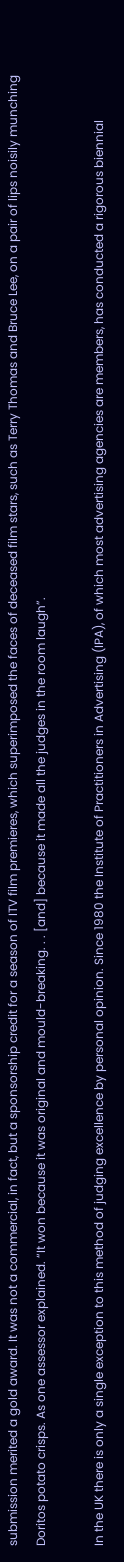submission merited a gold award. It was not a commercial, in fact, but a sponsorship credit for a season of ITV film premieres, which superimposed the faces of deceased film stars, such as Terry Thomas and Bruce Lee, on a pair of lips noisily munching Doritos potato crisps. As one assessor explained. “It won because it was original and mould-breaking. . . [and] because it made all the judges in the room laugh”.

In the UK there is only a single exception to this method of judging excellence by personal opinion. Since 1980 the Institute of Practitioners in Advertising (IPA), of which most advertising agencies are members, has conducted a rigorous biennial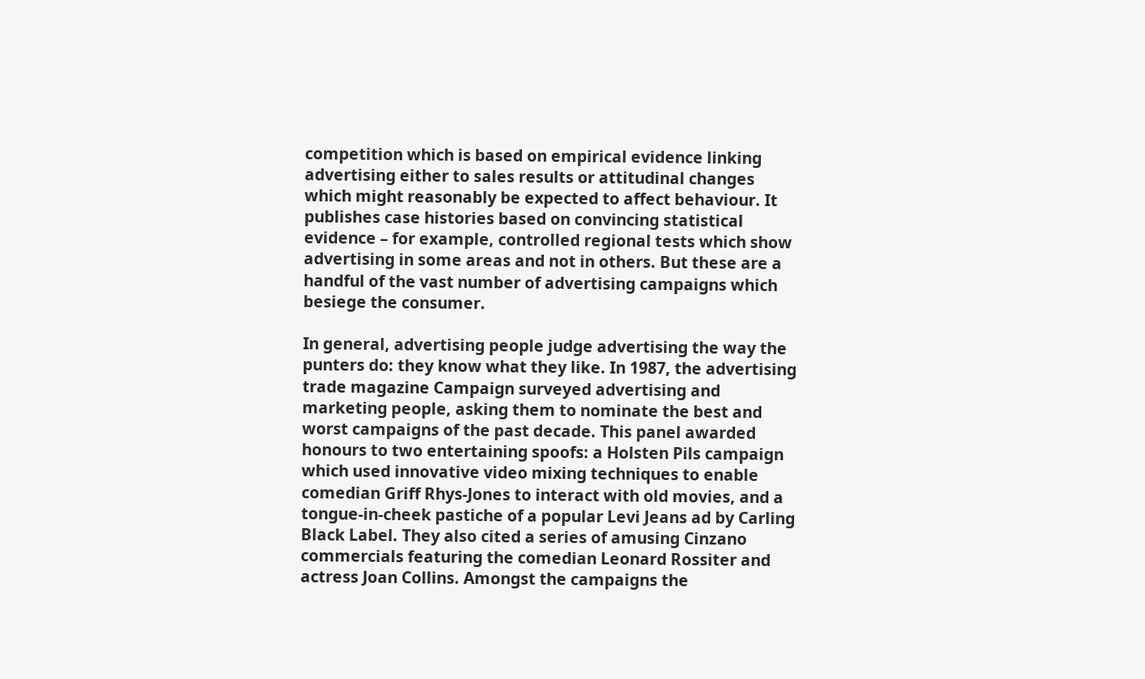competition which is based on empirical evidence linking advertising either to sales results or attitudinal changes which might reasonably be expected to affect behaviour. It publishes case histories based on convincing statistical evidence – for example, controlled regional tests which show advertising in some areas and not in others. But these are a handful of the vast number of advertising campaigns which besiege the consumer.

In general, advertising people judge advertising the way the punters do: they know what they like. In 1987, the advertising trade magazine Campaign surveyed advertising and marketing people, asking them to nominate the best and worst campaigns of the past decade. This panel awarded honours to two entertaining spoofs: a Holsten Pils campaign which used innovative video mixing techniques to enable comedian Griff Rhys-Jones to interact with old movies, and a tongue-in-cheek pastiche of a popular Levi Jeans ad by Carling Black Label. They also cited a series of amusing Cinzano commercials featuring the comedian Leonard Rossiter and actress Joan Collins. Amongst the campaigns the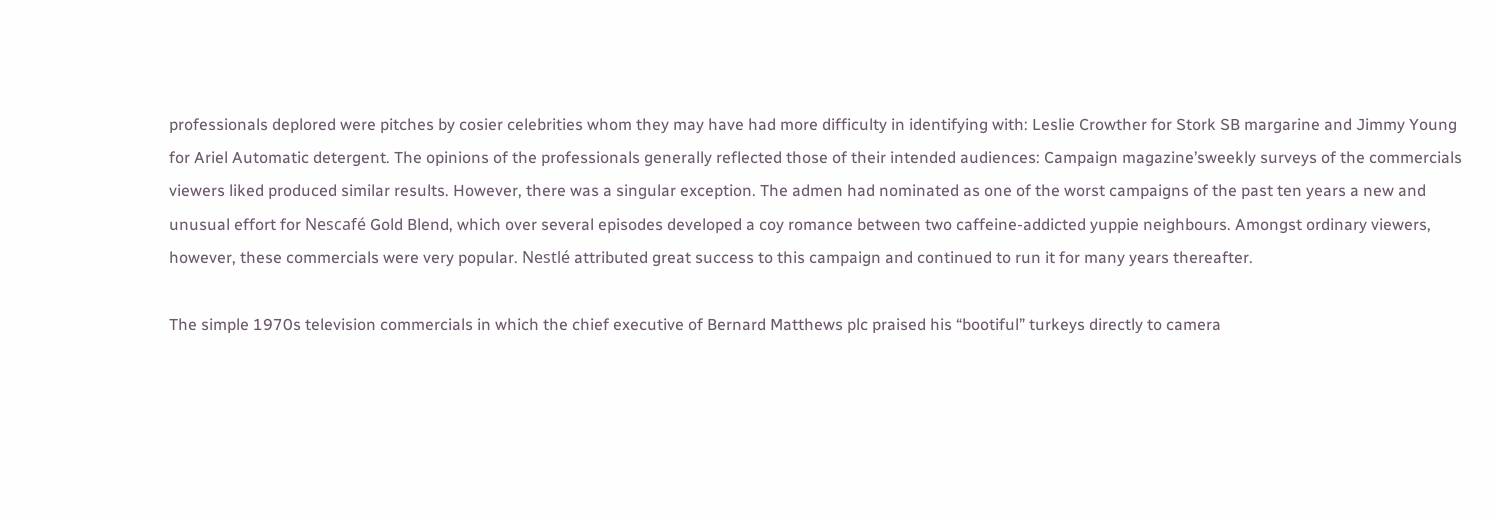professionals deplored were pitches by cosier celebrities whom they may have had more difficulty in identifying with: Leslie Crowther for Stork SB margarine and Jimmy Young for Ariel Automatic detergent. The opinions of the professionals generally reflected those of their intended audiences: Campaign magazine’sweekly surveys of the commercials viewers liked produced similar results. However, there was a singular exception. The admen had nominated as one of the worst campaigns of the past ten years a new and unusual effort for Nescafé Gold Blend, which over several episodes developed a coy romance between two caffeine-addicted yuppie neighbours. Amongst ordinary viewers, however, these commercials were very popular. Nestlé attributed great success to this campaign and continued to run it for many years thereafter.

The simple 1970s television commercials in which the chief executive of Bernard Matthews plc praised his “bootiful” turkeys directly to camera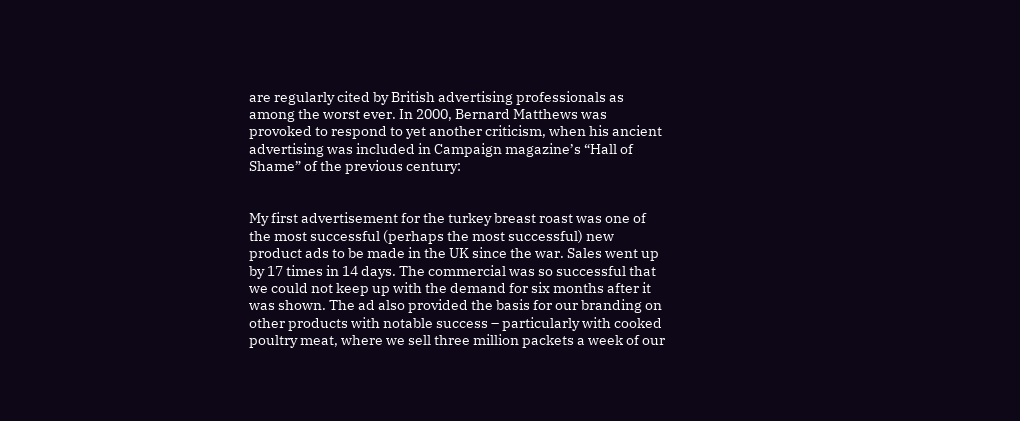are regularly cited by British advertising professionals as among the worst ever. In 2000, Bernard Matthews was provoked to respond to yet another criticism, when his ancient advertising was included in Campaign magazine’s “Hall of Shame” of the previous century:


My first advertisement for the turkey breast roast was one of the most successful (perhaps the most successful) new product ads to be made in the UK since the war. Sales went up by 17 times in 14 days. The commercial was so successful that we could not keep up with the demand for six months after it was shown. The ad also provided the basis for our branding on other products with notable success – particularly with cooked poultry meat, where we sell three million packets a week of our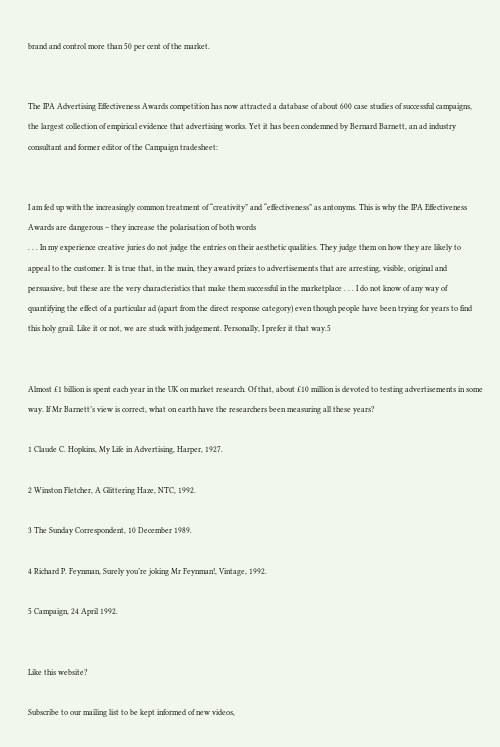brand and control more than 50 per cent of the market.


The IPA Advertising Effectiveness Awards competition has now attracted a database of about 600 case studies of successful campaigns, the largest collection of empirical evidence that advertising works. Yet it has been condemned by Bernard Barnett, an ad industry consultant and former editor of the Campaign tradesheet:


I am fed up with the increasingly common treatment of “creativity” and “effectiveness” as antonyms. This is why the IPA Effectiveness Awards are dangerous – they increase the polarisation of both words
. . . In my experience creative juries do not judge the entries on their aesthetic qualities. They judge them on how they are likely to appeal to the customer. It is true that, in the main, they award prizes to advertisements that are arresting, visible, original and persuasive, but these are the very characteristics that make them successful in the marketplace . . . I do not know of any way of quantifying the effect of a particular ad (apart from the direct response category) even though people have been trying for years to find this holy grail. Like it or not, we are stuck with judgement. Personally, I prefer it that way.5


Almost £1 billion is spent each year in the UK on market research. Of that, about £10 million is devoted to testing advertisements in some way. If Mr Barnett’s view is correct, what on earth have the researchers been measuring all these years?

1 Claude C. Hopkins, My Life in Advertising, Harper, 1927.

2 Winston Fletcher, A Glittering Haze, NTC, 1992.

3 The Sunday Correspondent, 10 December 1989.

4 Richard P. Feynman, Surely you’re joking Mr Feynman!, Vintage, 1992.

5 Campaign, 24 April 1992.


Like this website?

Subscribe to our mailing list to be kept informed of new videos,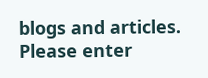blogs and articles.
Please enter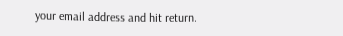your email address and hit return.